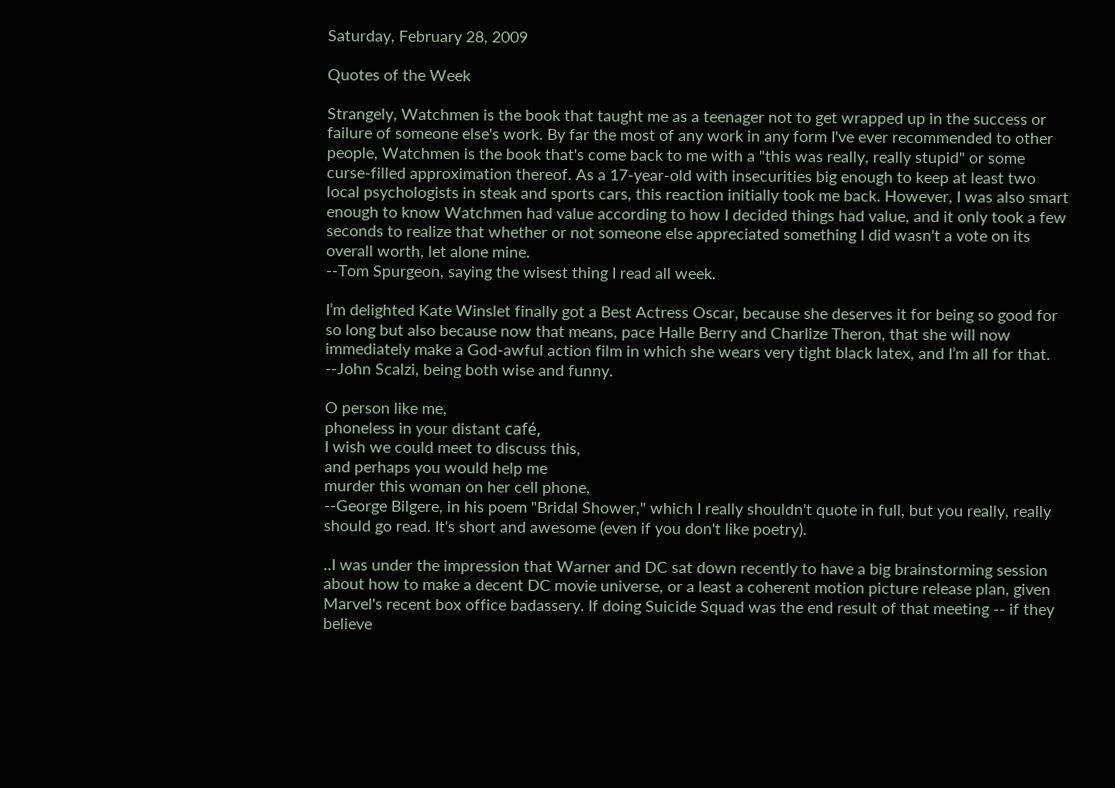Saturday, February 28, 2009

Quotes of the Week

Strangely, Watchmen is the book that taught me as a teenager not to get wrapped up in the success or failure of someone else's work. By far the most of any work in any form I've ever recommended to other people, Watchmen is the book that's come back to me with a "this was really, really stupid" or some curse-filled approximation thereof. As a 17-year-old with insecurities big enough to keep at least two local psychologists in steak and sports cars, this reaction initially took me back. However, I was also smart enough to know Watchmen had value according to how I decided things had value, and it only took a few seconds to realize that whether or not someone else appreciated something I did wasn't a vote on its overall worth, let alone mine.
--Tom Spurgeon, saying the wisest thing I read all week.

I’m delighted Kate Winslet finally got a Best Actress Oscar, because she deserves it for being so good for so long but also because now that means, pace Halle Berry and Charlize Theron, that she will now immediately make a God-awful action film in which she wears very tight black latex, and I’m all for that.
--John Scalzi, being both wise and funny.

O person like me,
phoneless in your distant café,
I wish we could meet to discuss this,
and perhaps you would help me
murder this woman on her cell phone,
--George Bilgere, in his poem "Bridal Shower," which I really shouldn't quote in full, but you really, really should go read. It's short and awesome (even if you don't like poetry).

..I was under the impression that Warner and DC sat down recently to have a big brainstorming session about how to make a decent DC movie universe, or a least a coherent motion picture release plan, given Marvel's recent box office badassery. If doing Suicide Squad was the end result of that meeting -- if they believe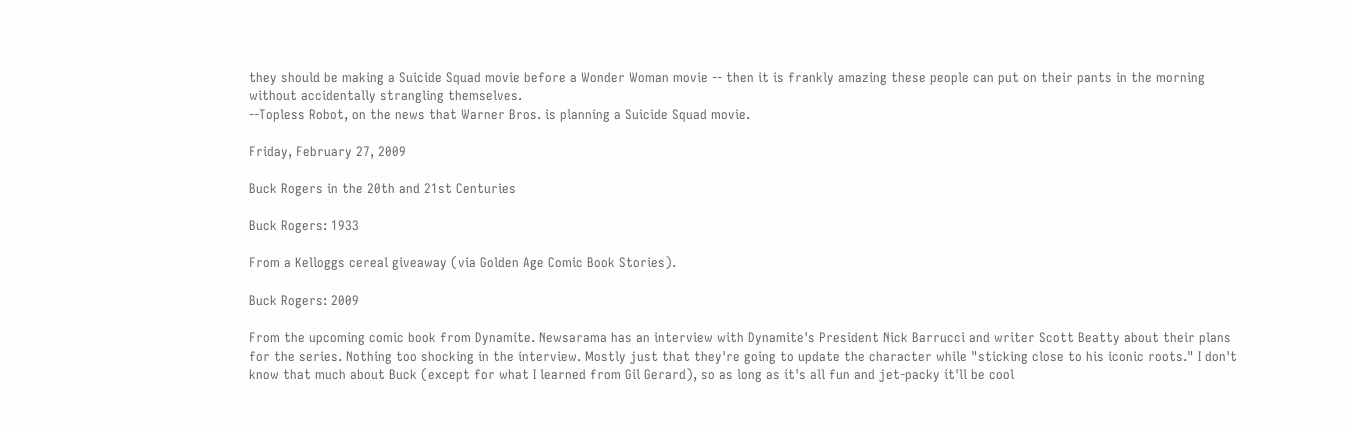they should be making a Suicide Squad movie before a Wonder Woman movie -- then it is frankly amazing these people can put on their pants in the morning without accidentally strangling themselves.
--Topless Robot, on the news that Warner Bros. is planning a Suicide Squad movie.

Friday, February 27, 2009

Buck Rogers in the 20th and 21st Centuries

Buck Rogers: 1933

From a Kelloggs cereal giveaway (via Golden Age Comic Book Stories).

Buck Rogers: 2009

From the upcoming comic book from Dynamite. Newsarama has an interview with Dynamite's President Nick Barrucci and writer Scott Beatty about their plans for the series. Nothing too shocking in the interview. Mostly just that they're going to update the character while "sticking close to his iconic roots." I don't know that much about Buck (except for what I learned from Gil Gerard), so as long as it's all fun and jet-packy it'll be cool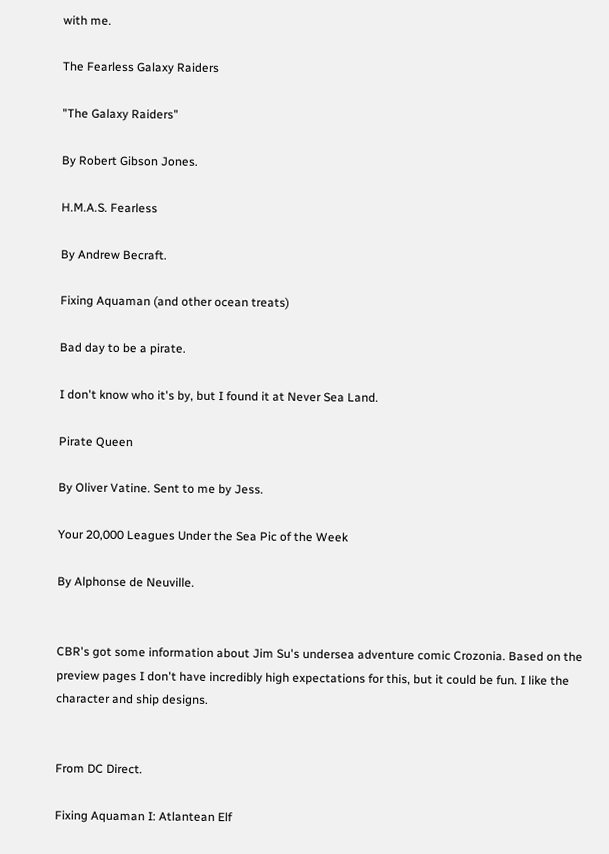with me.

The Fearless Galaxy Raiders

"The Galaxy Raiders"

By Robert Gibson Jones.

H.M.A.S. Fearless

By Andrew Becraft.

Fixing Aquaman (and other ocean treats)

Bad day to be a pirate.

I don't know who it's by, but I found it at Never Sea Land.

Pirate Queen

By Oliver Vatine. Sent to me by Jess.

Your 20,000 Leagues Under the Sea Pic of the Week

By Alphonse de Neuville.


CBR's got some information about Jim Su's undersea adventure comic Crozonia. Based on the preview pages I don't have incredibly high expectations for this, but it could be fun. I like the character and ship designs.


From DC Direct.

Fixing Aquaman I: Atlantean Elf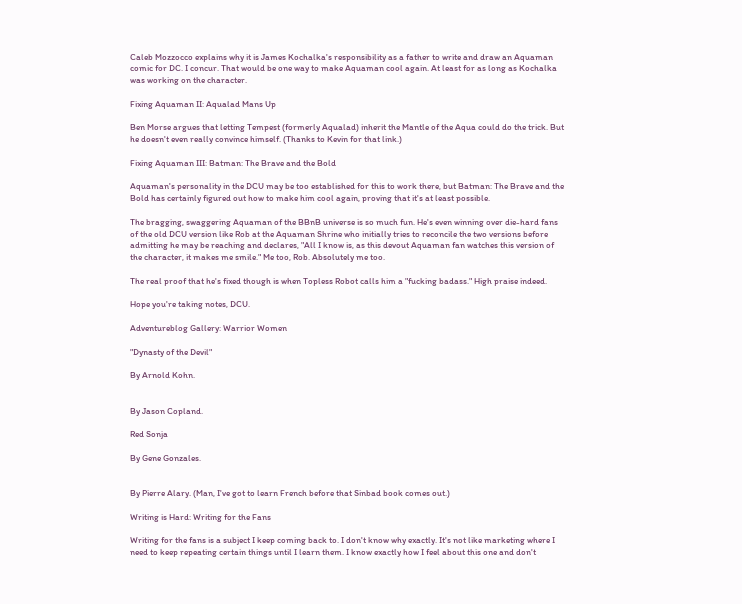Caleb Mozzocco explains why it is James Kochalka's responsibility as a father to write and draw an Aquaman comic for DC. I concur. That would be one way to make Aquaman cool again. At least for as long as Kochalka was working on the character.

Fixing Aquaman II: Aqualad Mans Up

Ben Morse argues that letting Tempest (formerly Aqualad) inherit the Mantle of the Aqua could do the trick. But he doesn't even really convince himself. (Thanks to Kevin for that link.)

Fixing Aquaman III: Batman: The Brave and the Bold

Aquaman's personality in the DCU may be too established for this to work there, but Batman: The Brave and the Bold has certainly figured out how to make him cool again, proving that it's at least possible.

The bragging, swaggering Aquaman of the BBnB universe is so much fun. He's even winning over die-hard fans of the old DCU version like Rob at the Aquaman Shrine who initially tries to reconcile the two versions before admitting he may be reaching and declares, "All I know is, as this devout Aquaman fan watches this version of the character, it makes me smile." Me too, Rob. Absolutely me too.

The real proof that he's fixed though is when Topless Robot calls him a "fucking badass." High praise indeed.

Hope you're taking notes, DCU.

Adventureblog Gallery: Warrior Women

"Dynasty of the Devil"

By Arnold Kohn.


By Jason Copland.

Red Sonja

By Gene Gonzales.


By Pierre Alary. (Man, I've got to learn French before that Sinbad book comes out.)

Writing is Hard: Writing for the Fans

Writing for the fans is a subject I keep coming back to. I don't know why exactly. It's not like marketing where I need to keep repeating certain things until I learn them. I know exactly how I feel about this one and don't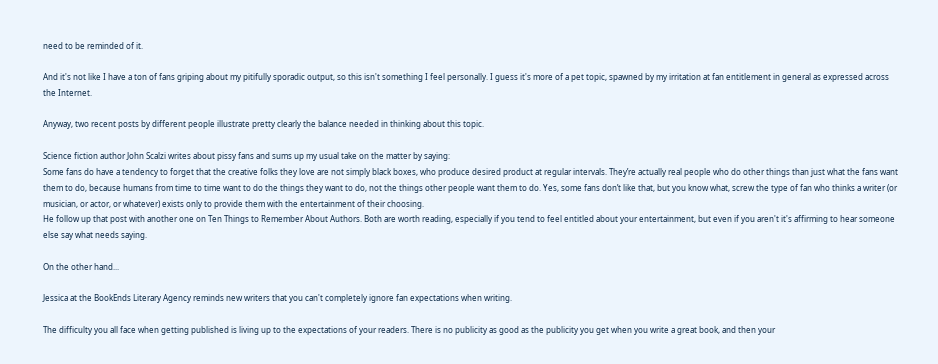need to be reminded of it.

And it's not like I have a ton of fans griping about my pitifully sporadic output, so this isn't something I feel personally. I guess it's more of a pet topic, spawned by my irritation at fan entitlement in general as expressed across the Internet.

Anyway, two recent posts by different people illustrate pretty clearly the balance needed in thinking about this topic.

Science fiction author John Scalzi writes about pissy fans and sums up my usual take on the matter by saying:
Some fans do have a tendency to forget that the creative folks they love are not simply black boxes, who produce desired product at regular intervals. They’re actually real people who do other things than just what the fans want them to do, because humans from time to time want to do the things they want to do, not the things other people want them to do. Yes, some fans don’t like that, but you know what, screw the type of fan who thinks a writer (or musician, or actor, or whatever) exists only to provide them with the entertainment of their choosing.
He follow up that post with another one on Ten Things to Remember About Authors. Both are worth reading, especially if you tend to feel entitled about your entertainment, but even if you aren't it's affirming to hear someone else say what needs saying.

On the other hand...

Jessica at the BookEnds Literary Agency reminds new writers that you can't completely ignore fan expectations when writing.

The difficulty you all face when getting published is living up to the expectations of your readers. There is no publicity as good as the publicity you get when you write a great book, and then your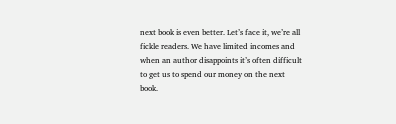next book is even better. Let’s face it, we’re all fickle readers. We have limited incomes and when an author disappoints it’s often difficult to get us to spend our money on the next book.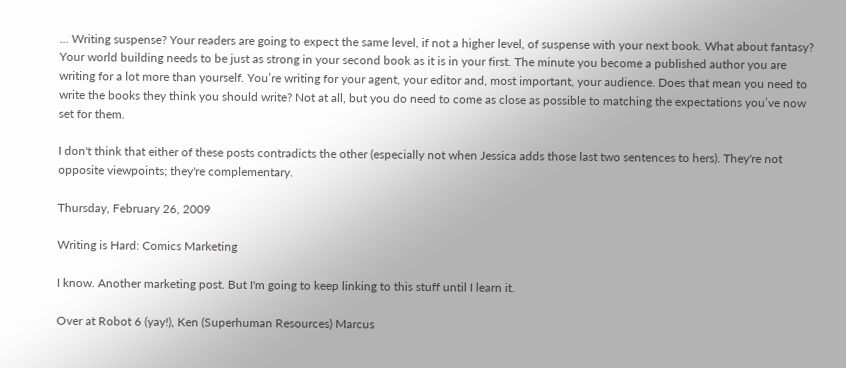... Writing suspense? Your readers are going to expect the same level, if not a higher level, of suspense with your next book. What about fantasy? Your world building needs to be just as strong in your second book as it is in your first. The minute you become a published author you are writing for a lot more than yourself. You’re writing for your agent, your editor and, most important, your audience. Does that mean you need to write the books they think you should write? Not at all, but you do need to come as close as possible to matching the expectations you’ve now set for them.

I don't think that either of these posts contradicts the other (especially not when Jessica adds those last two sentences to hers). They're not opposite viewpoints; they're complementary.

Thursday, February 26, 2009

Writing is Hard: Comics Marketing

I know. Another marketing post. But I'm going to keep linking to this stuff until I learn it.

Over at Robot 6 (yay!), Ken (Superhuman Resources) Marcus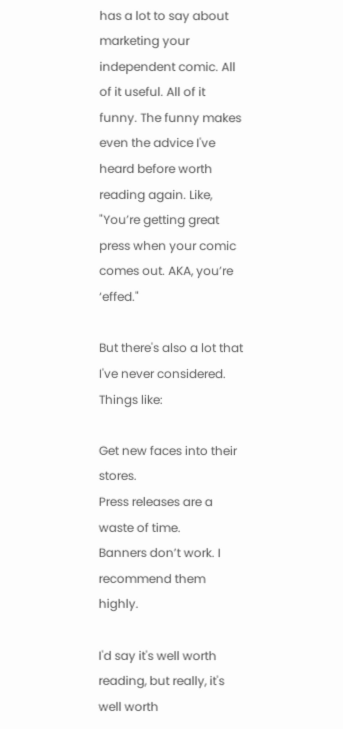has a lot to say about marketing your independent comic. All of it useful. All of it funny. The funny makes even the advice I've heard before worth reading again. Like, "You’re getting great press when your comic comes out. AKA, you’re ‘effed."

But there's also a lot that I've never considered. Things like:

Get new faces into their stores.
Press releases are a waste of time.
Banners don’t work. I recommend them highly.

I'd say it's well worth reading, but really, it's well worth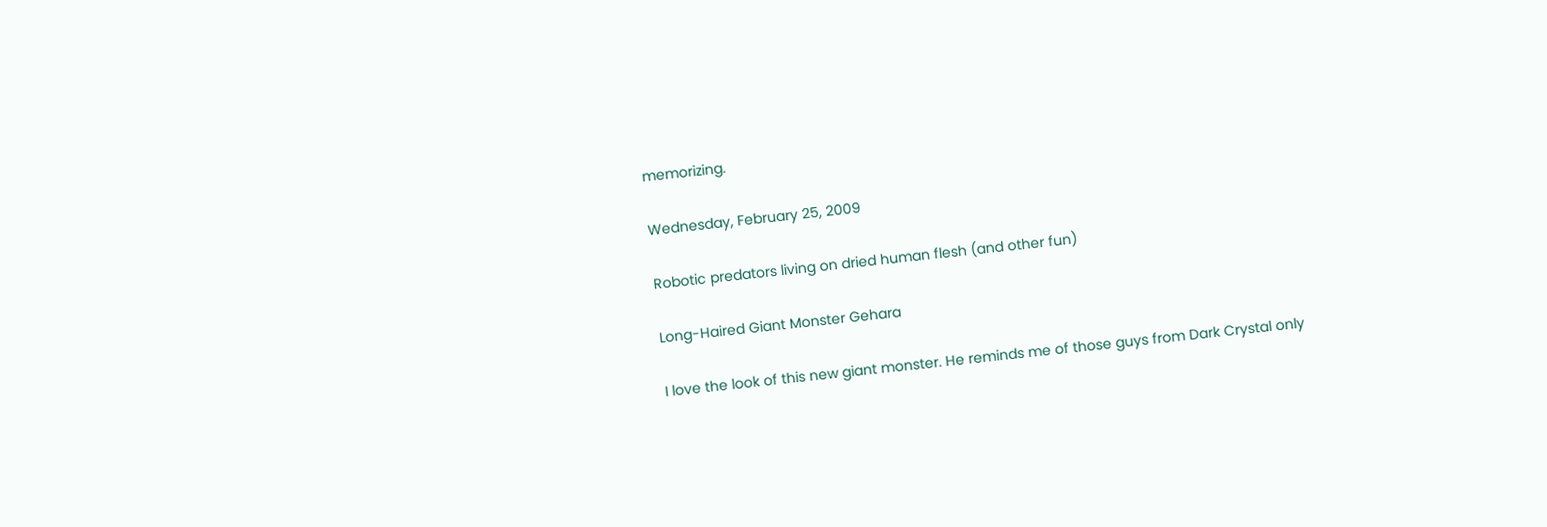memorizing.

Wednesday, February 25, 2009

Robotic predators living on dried human flesh (and other fun)

Long-Haired Giant Monster Gehara

I love the look of this new giant monster. He reminds me of those guys from Dark Crystal only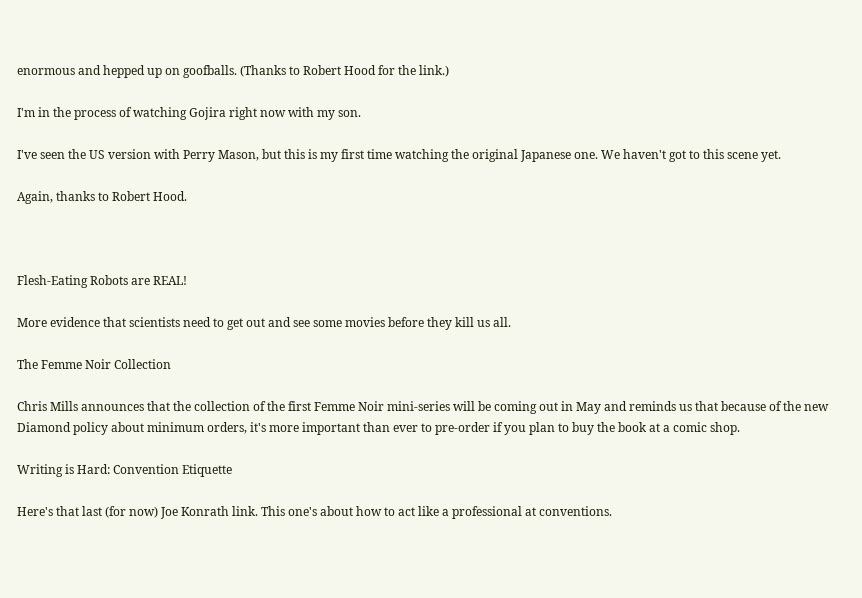enormous and hepped up on goofballs. (Thanks to Robert Hood for the link.)

I'm in the process of watching Gojira right now with my son.

I've seen the US version with Perry Mason, but this is my first time watching the original Japanese one. We haven't got to this scene yet.

Again, thanks to Robert Hood.



Flesh-Eating Robots are REAL!

More evidence that scientists need to get out and see some movies before they kill us all.

The Femme Noir Collection

Chris Mills announces that the collection of the first Femme Noir mini-series will be coming out in May and reminds us that because of the new Diamond policy about minimum orders, it's more important than ever to pre-order if you plan to buy the book at a comic shop.

Writing is Hard: Convention Etiquette

Here's that last (for now) Joe Konrath link. This one's about how to act like a professional at conventions.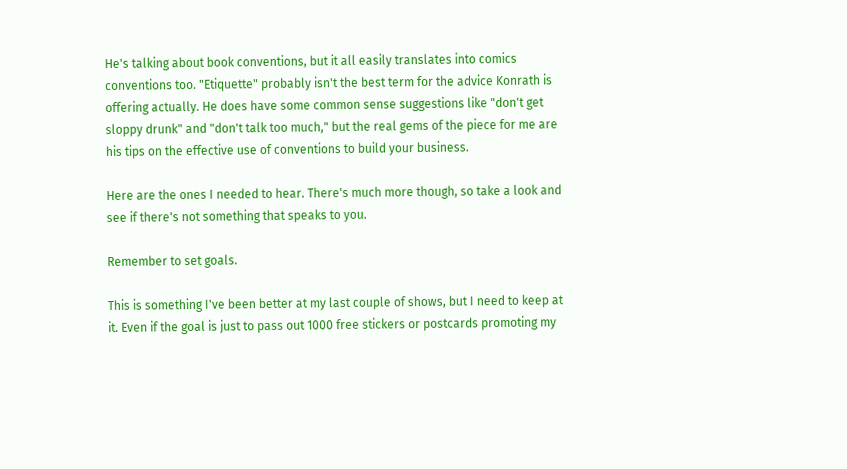He's talking about book conventions, but it all easily translates into comics conventions too. "Etiquette" probably isn't the best term for the advice Konrath is offering actually. He does have some common sense suggestions like "don't get sloppy drunk" and "don't talk too much," but the real gems of the piece for me are his tips on the effective use of conventions to build your business.

Here are the ones I needed to hear. There's much more though, so take a look and see if there's not something that speaks to you.

Remember to set goals.

This is something I've been better at my last couple of shows, but I need to keep at it. Even if the goal is just to pass out 1000 free stickers or postcards promoting my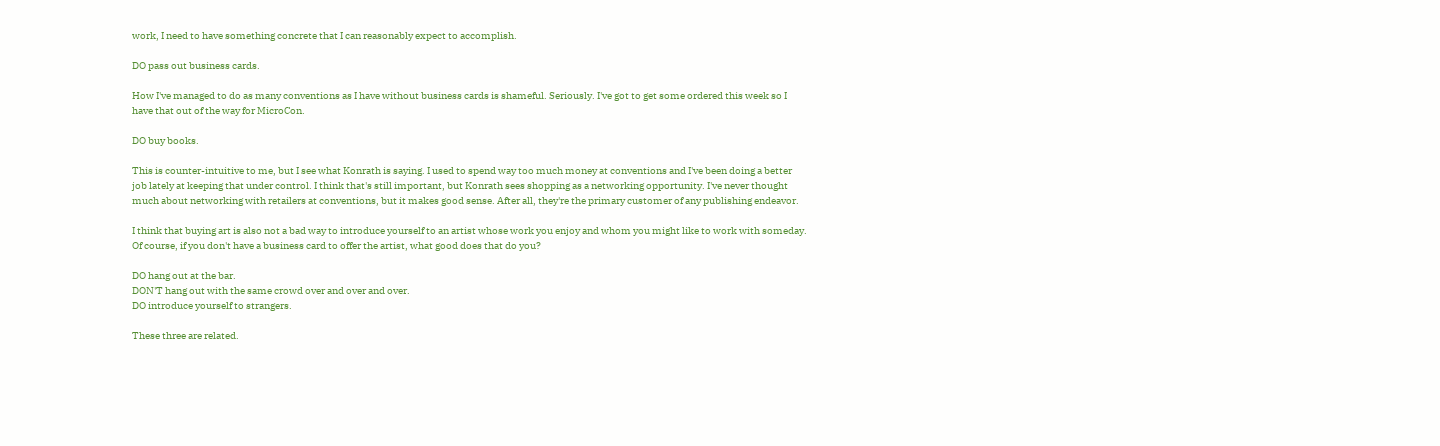work, I need to have something concrete that I can reasonably expect to accomplish.

DO pass out business cards.

How I've managed to do as many conventions as I have without business cards is shameful. Seriously. I've got to get some ordered this week so I have that out of the way for MicroCon.

DO buy books.

This is counter-intuitive to me, but I see what Konrath is saying. I used to spend way too much money at conventions and I've been doing a better job lately at keeping that under control. I think that's still important, but Konrath sees shopping as a networking opportunity. I've never thought much about networking with retailers at conventions, but it makes good sense. After all, they're the primary customer of any publishing endeavor.

I think that buying art is also not a bad way to introduce yourself to an artist whose work you enjoy and whom you might like to work with someday. Of course, if you don't have a business card to offer the artist, what good does that do you?

DO hang out at the bar.
DON'T hang out with the same crowd over and over and over.
DO introduce yourself to strangers.

These three are related.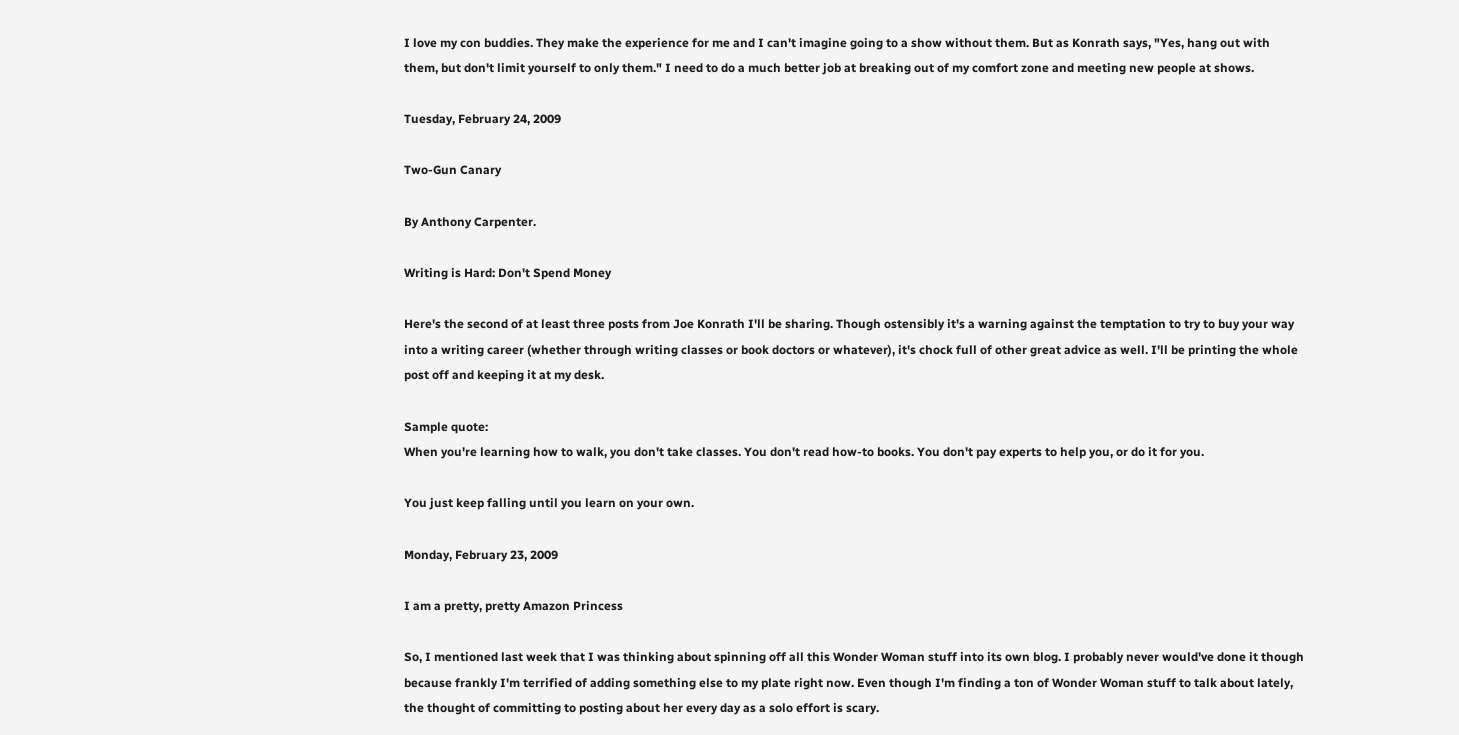I love my con buddies. They make the experience for me and I can't imagine going to a show without them. But as Konrath says, "Yes, hang out with them, but don't limit yourself to only them." I need to do a much better job at breaking out of my comfort zone and meeting new people at shows.

Tuesday, February 24, 2009

Two-Gun Canary

By Anthony Carpenter.

Writing is Hard: Don't Spend Money

Here's the second of at least three posts from Joe Konrath I'll be sharing. Though ostensibly it's a warning against the temptation to try to buy your way into a writing career (whether through writing classes or book doctors or whatever), it's chock full of other great advice as well. I'll be printing the whole post off and keeping it at my desk.

Sample quote:
When you're learning how to walk, you don't take classes. You don't read how-to books. You don't pay experts to help you, or do it for you.

You just keep falling until you learn on your own.

Monday, February 23, 2009

I am a pretty, pretty Amazon Princess

So, I mentioned last week that I was thinking about spinning off all this Wonder Woman stuff into its own blog. I probably never would've done it though because frankly I'm terrified of adding something else to my plate right now. Even though I'm finding a ton of Wonder Woman stuff to talk about lately, the thought of committing to posting about her every day as a solo effort is scary.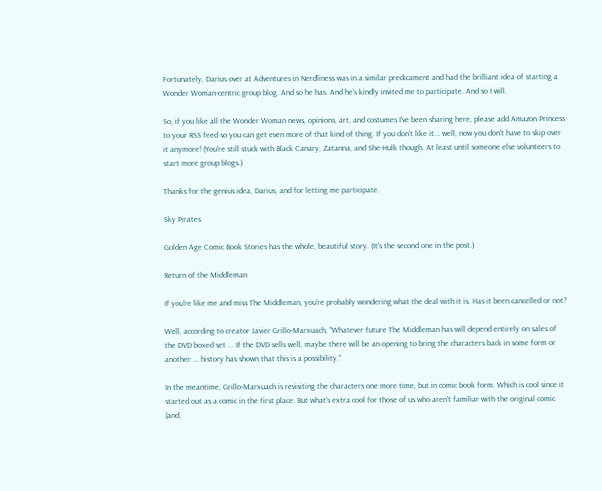Fortunately, Darius over at Adventures in Nerdliness was in a similar predicament and had the brilliant idea of starting a Wonder Woman-centric group blog. And so he has. And he's kindly invited me to participate. And so I will.

So, if you like all the Wonder Woman news, opinions, art, and costumes I've been sharing here, please add Amazon Princess to your RSS feed so you can get even more of that kind of thing. If you don't like it... well, now you don't have to skip over it anymore! (You're still stuck with Black Canary, Zatanna, and She-Hulk though. At least until someone else volunteers to start more group blogs.)

Thanks for the genius idea, Darius, and for letting me participate.

Sky Pirates

Golden Age Comic Book Stories has the whole, beautiful story. (It's the second one in the post.)

Return of the Middleman

If you're like me and miss The Middleman, you're probably wondering what the deal with it is. Has it been cancelled or not?

Well, according to creator Javier Grillo-Marxuach, "Whatever future The Middleman has will depend entirely on sales of the DVD boxed set ... If the DVD sells well, maybe there will be an opening to bring the characters back in some form or another ... history has shown that this is a possibility."

In the meantime, Grillo-Marxuach is revisiting the characters one more time, but in comic book form. Which is cool since it started out as a comic in the first place. But what's extra cool for those of us who aren't familiar with the original comic (and,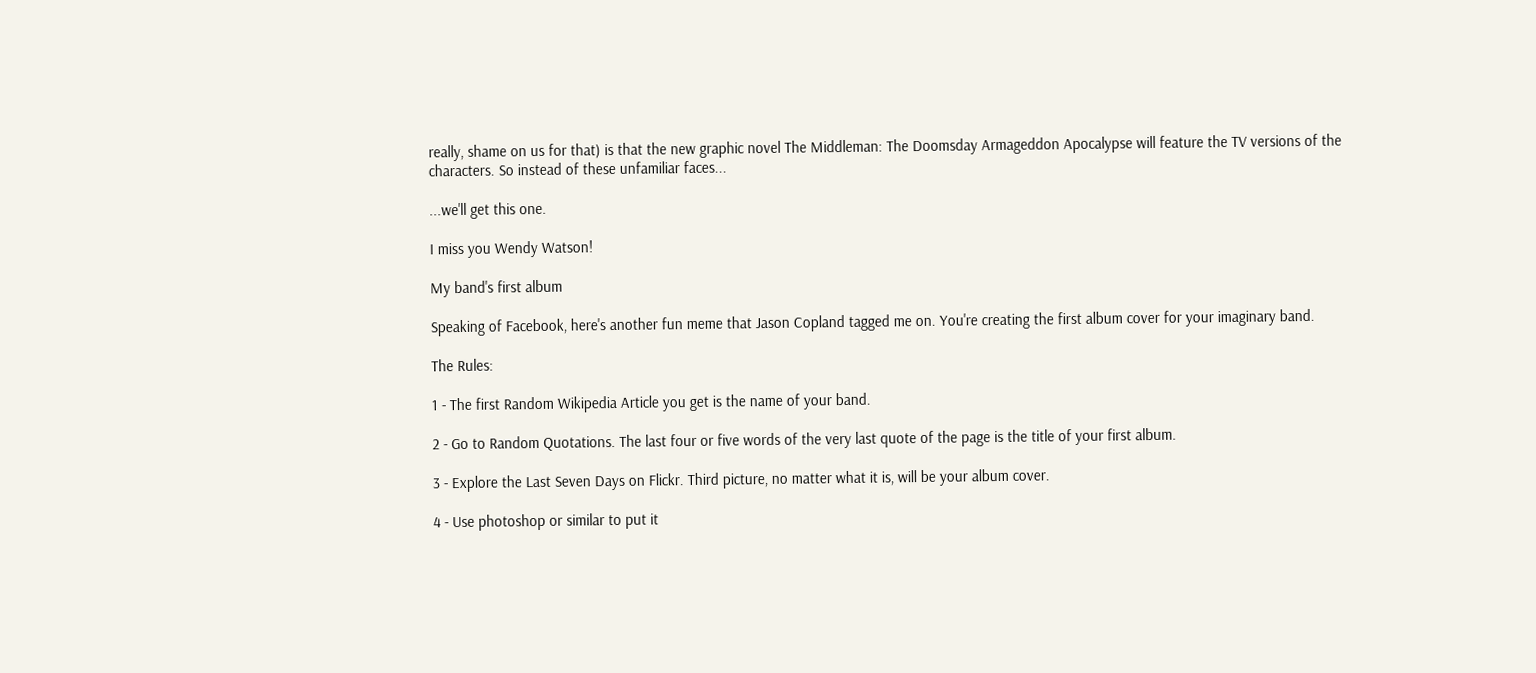really, shame on us for that) is that the new graphic novel The Middleman: The Doomsday Armageddon Apocalypse will feature the TV versions of the characters. So instead of these unfamiliar faces...

...we'll get this one.

I miss you Wendy Watson!

My band's first album

Speaking of Facebook, here's another fun meme that Jason Copland tagged me on. You're creating the first album cover for your imaginary band.

The Rules:

1 - The first Random Wikipedia Article you get is the name of your band.

2 - Go to Random Quotations. The last four or five words of the very last quote of the page is the title of your first album.

3 - Explore the Last Seven Days on Flickr. Third picture, no matter what it is, will be your album cover.

4 - Use photoshop or similar to put it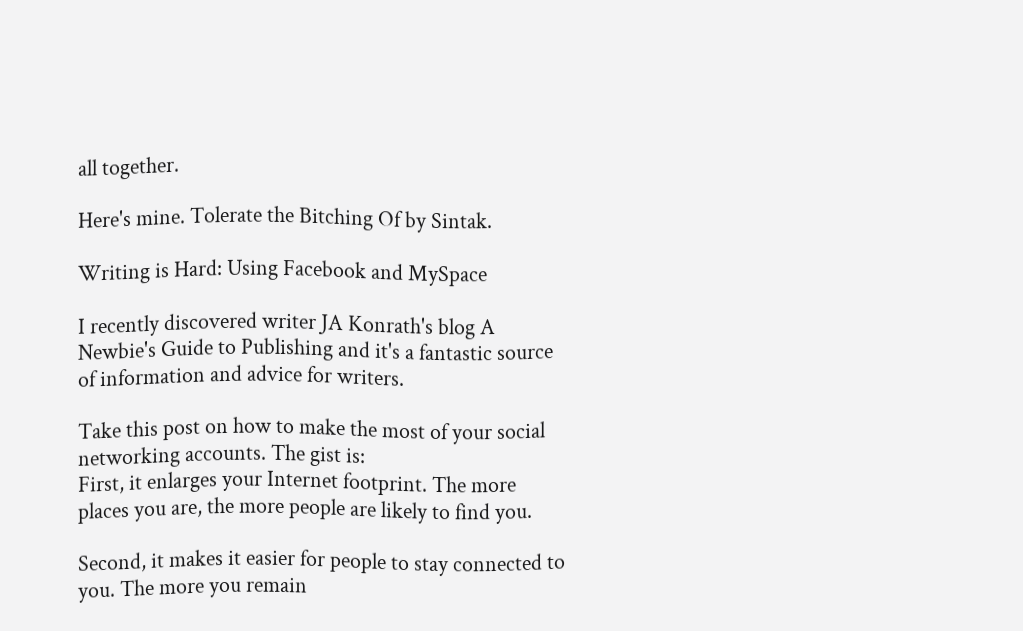all together.

Here's mine. Tolerate the Bitching Of by Sintak.

Writing is Hard: Using Facebook and MySpace

I recently discovered writer JA Konrath's blog A Newbie's Guide to Publishing and it's a fantastic source of information and advice for writers.

Take this post on how to make the most of your social networking accounts. The gist is:
First, it enlarges your Internet footprint. The more places you are, the more people are likely to find you.

Second, it makes it easier for people to stay connected to you. The more you remain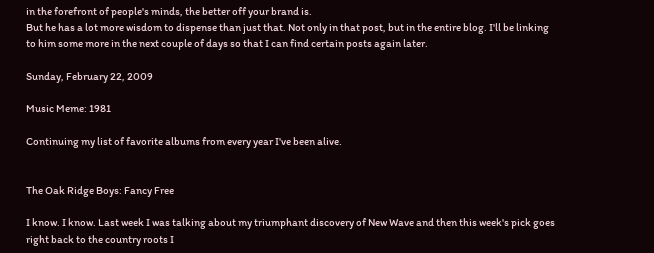in the forefront of people's minds, the better off your brand is.
But he has a lot more wisdom to dispense than just that. Not only in that post, but in the entire blog. I'll be linking to him some more in the next couple of days so that I can find certain posts again later.

Sunday, February 22, 2009

Music Meme: 1981

Continuing my list of favorite albums from every year I've been alive.


The Oak Ridge Boys: Fancy Free

I know. I know. Last week I was talking about my triumphant discovery of New Wave and then this week's pick goes right back to the country roots I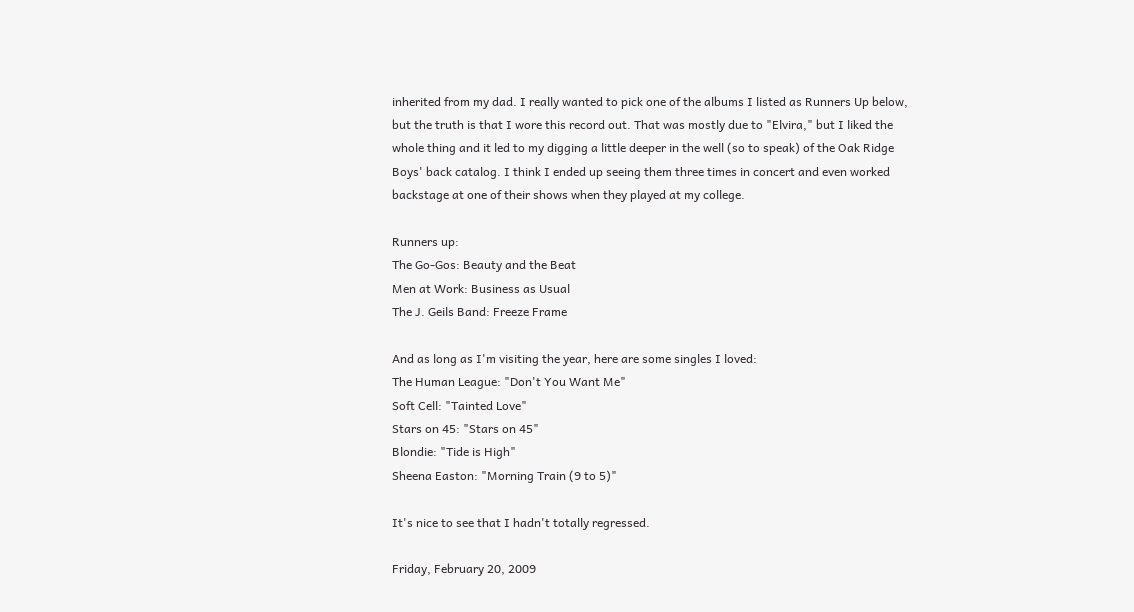inherited from my dad. I really wanted to pick one of the albums I listed as Runners Up below, but the truth is that I wore this record out. That was mostly due to "Elvira," but I liked the whole thing and it led to my digging a little deeper in the well (so to speak) of the Oak Ridge Boys' back catalog. I think I ended up seeing them three times in concert and even worked backstage at one of their shows when they played at my college.

Runners up:
The Go-Gos: Beauty and the Beat
Men at Work: Business as Usual
The J. Geils Band: Freeze Frame

And as long as I'm visiting the year, here are some singles I loved:
The Human League: "Don't You Want Me"
Soft Cell: "Tainted Love"
Stars on 45: "Stars on 45"
Blondie: "Tide is High"
Sheena Easton: "Morning Train (9 to 5)"

It's nice to see that I hadn't totally regressed.

Friday, February 20, 2009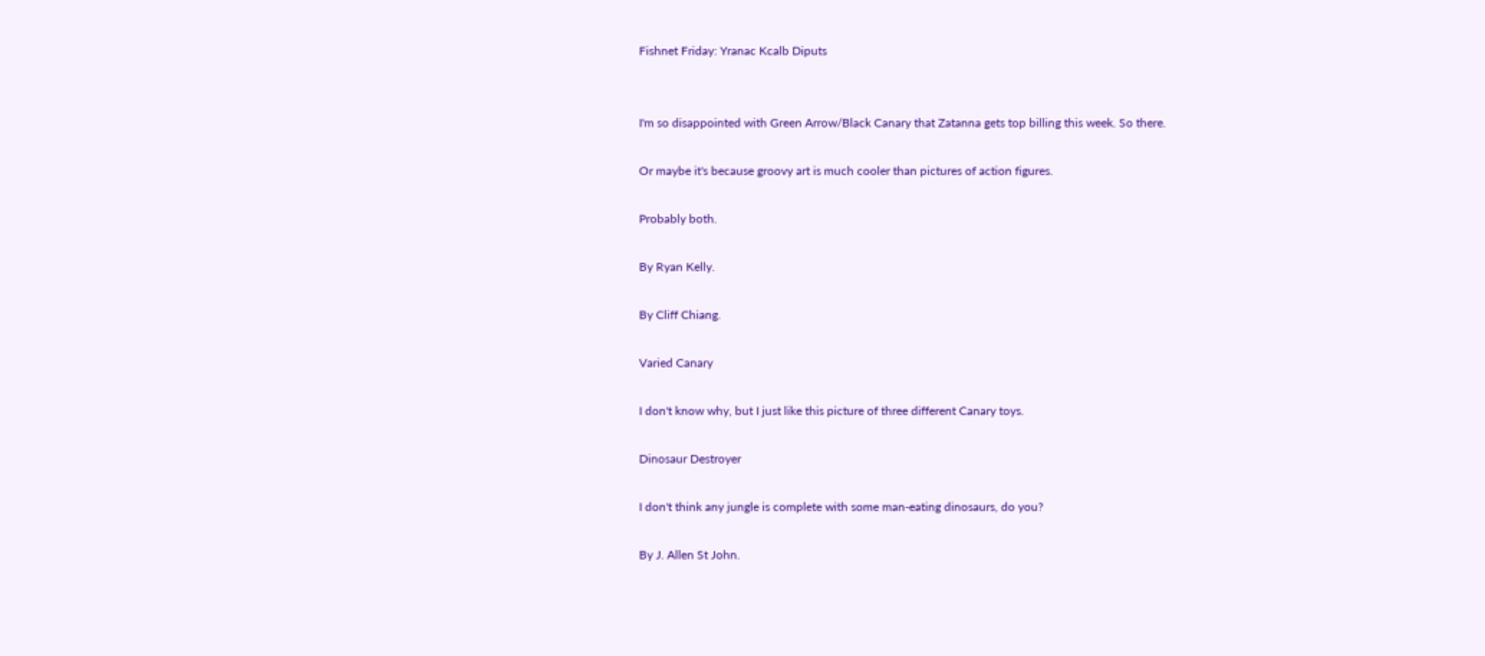Fishnet Friday: Yranac Kcalb Diputs


I'm so disappointed with Green Arrow/Black Canary that Zatanna gets top billing this week. So there.

Or maybe it's because groovy art is much cooler than pictures of action figures.

Probably both.

By Ryan Kelly.

By Cliff Chiang.

Varied Canary

I don't know why, but I just like this picture of three different Canary toys.

Dinosaur Destroyer

I don't think any jungle is complete with some man-eating dinosaurs, do you?

By J. Allen St John.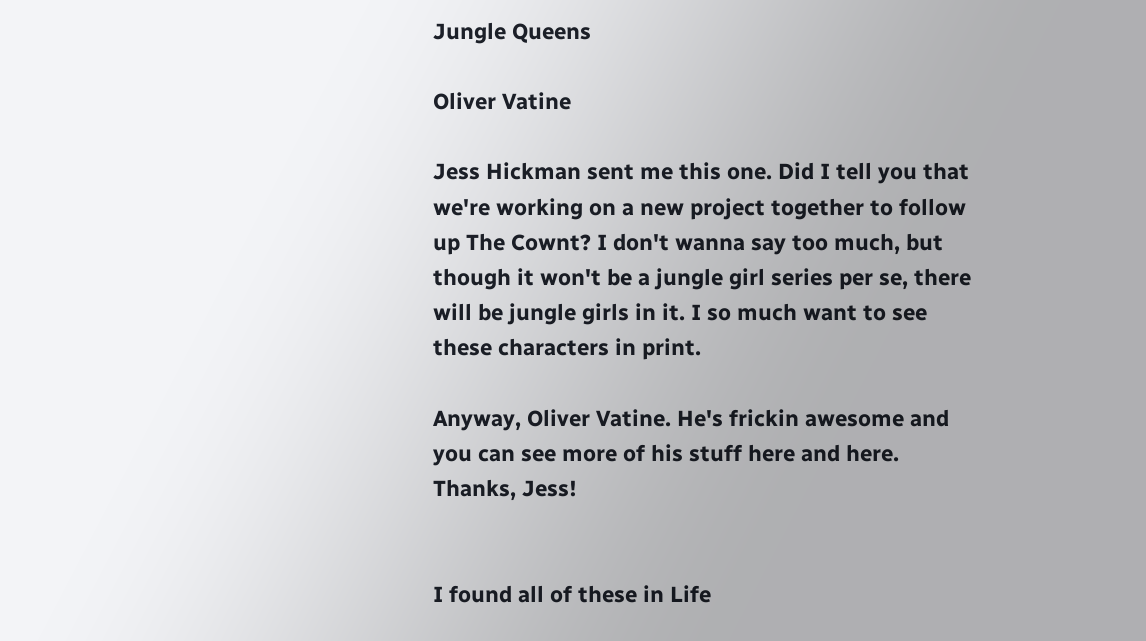Jungle Queens

Oliver Vatine

Jess Hickman sent me this one. Did I tell you that we're working on a new project together to follow up The Cownt? I don't wanna say too much, but though it won't be a jungle girl series per se, there will be jungle girls in it. I so much want to see these characters in print.

Anyway, Oliver Vatine. He's frickin awesome and you can see more of his stuff here and here. Thanks, Jess!


I found all of these in Life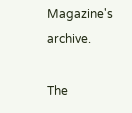Magazine's archive.

The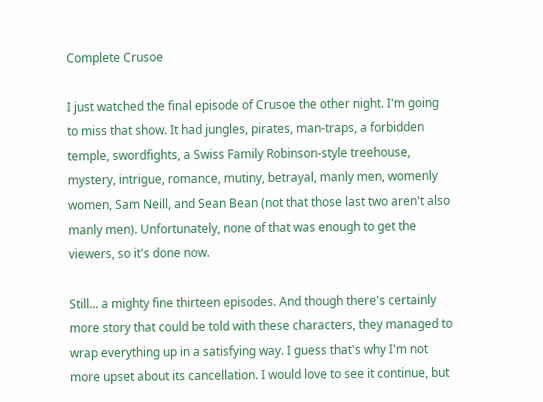Complete Crusoe

I just watched the final episode of Crusoe the other night. I'm going to miss that show. It had jungles, pirates, man-traps, a forbidden temple, swordfights, a Swiss Family Robinson-style treehouse, mystery, intrigue, romance, mutiny, betrayal, manly men, womenly women, Sam Neill, and Sean Bean (not that those last two aren't also manly men). Unfortunately, none of that was enough to get the viewers, so it's done now.

Still... a mighty fine thirteen episodes. And though there's certainly more story that could be told with these characters, they managed to wrap everything up in a satisfying way. I guess that's why I'm not more upset about its cancellation. I would love to see it continue, but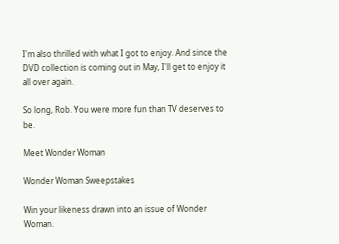I'm also thrilled with what I got to enjoy. And since the DVD collection is coming out in May, I'll get to enjoy it all over again.

So long, Rob. You were more fun than TV deserves to be.

Meet Wonder Woman

Wonder Woman Sweepstakes

Win your likeness drawn into an issue of Wonder Woman.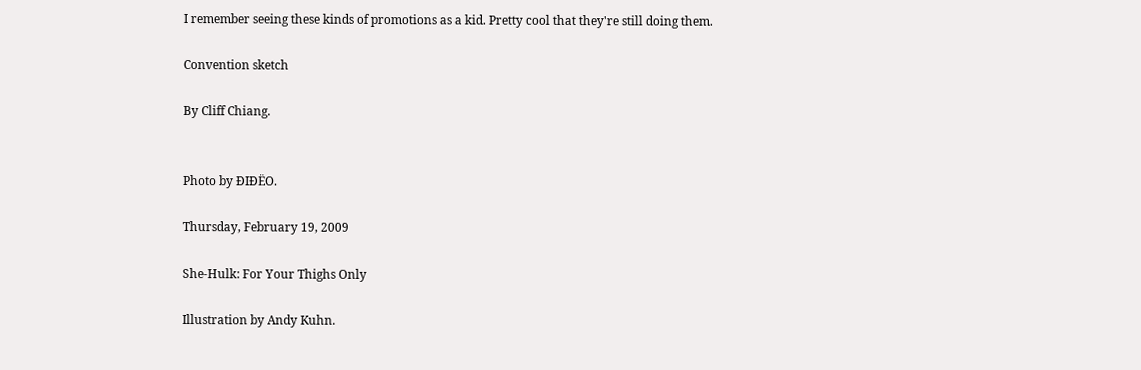I remember seeing these kinds of promotions as a kid. Pretty cool that they're still doing them.

Convention sketch

By Cliff Chiang.


Photo by ÐIÐËO.

Thursday, February 19, 2009

She-Hulk: For Your Thighs Only

Illustration by Andy Kuhn.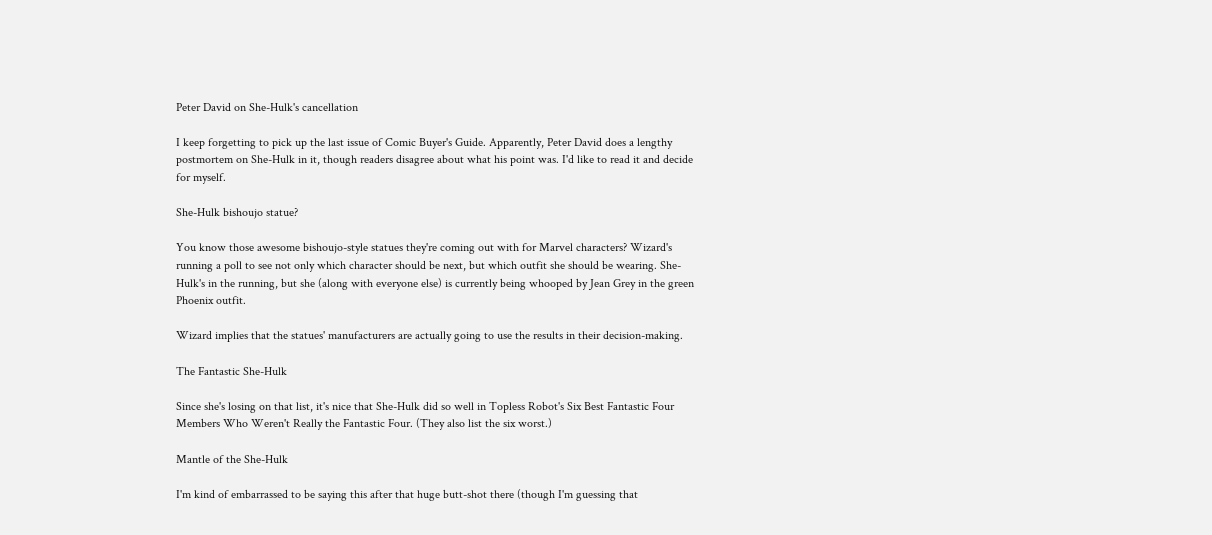Peter David on She-Hulk's cancellation

I keep forgetting to pick up the last issue of Comic Buyer's Guide. Apparently, Peter David does a lengthy postmortem on She-Hulk in it, though readers disagree about what his point was. I'd like to read it and decide for myself.

She-Hulk bishoujo statue?

You know those awesome bishoujo-style statues they're coming out with for Marvel characters? Wizard's running a poll to see not only which character should be next, but which outfit she should be wearing. She-Hulk's in the running, but she (along with everyone else) is currently being whooped by Jean Grey in the green Phoenix outfit.

Wizard implies that the statues' manufacturers are actually going to use the results in their decision-making.

The Fantastic She-Hulk

Since she's losing on that list, it's nice that She-Hulk did so well in Topless Robot's Six Best Fantastic Four Members Who Weren't Really the Fantastic Four. (They also list the six worst.)

Mantle of the She-Hulk

I'm kind of embarrassed to be saying this after that huge butt-shot there (though I'm guessing that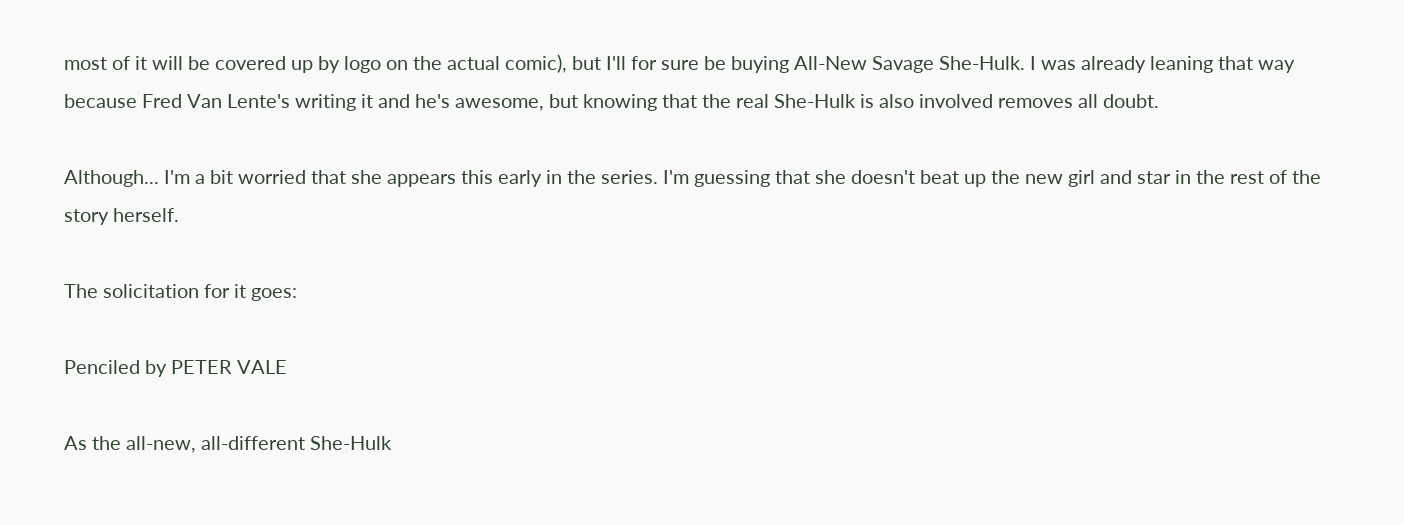most of it will be covered up by logo on the actual comic), but I'll for sure be buying All-New Savage She-Hulk. I was already leaning that way because Fred Van Lente's writing it and he's awesome, but knowing that the real She-Hulk is also involved removes all doubt.

Although... I'm a bit worried that she appears this early in the series. I'm guessing that she doesn't beat up the new girl and star in the rest of the story herself.

The solicitation for it goes:

Penciled by PETER VALE

As the all-new, all-different She-Hulk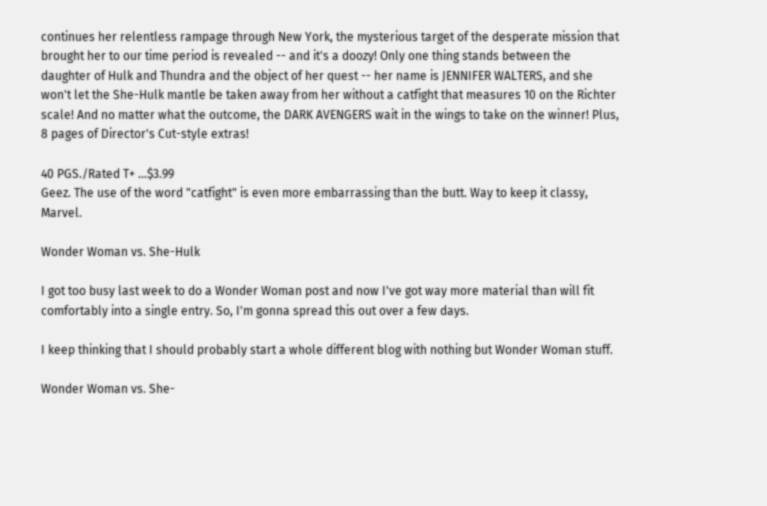continues her relentless rampage through New York, the mysterious target of the desperate mission that brought her to our time period is revealed -- and it's a doozy! Only one thing stands between the daughter of Hulk and Thundra and the object of her quest -- her name is JENNIFER WALTERS, and she won't let the She-Hulk mantle be taken away from her without a catfight that measures 10 on the Richter scale! And no matter what the outcome, the DARK AVENGERS wait in the wings to take on the winner! Plus, 8 pages of Director's Cut-style extras!

40 PGS./Rated T+ ...$3.99
Geez. The use of the word "catfight" is even more embarrassing than the butt. Way to keep it classy, Marvel.

Wonder Woman vs. She-Hulk

I got too busy last week to do a Wonder Woman post and now I've got way more material than will fit comfortably into a single entry. So, I'm gonna spread this out over a few days.

I keep thinking that I should probably start a whole different blog with nothing but Wonder Woman stuff.

Wonder Woman vs. She-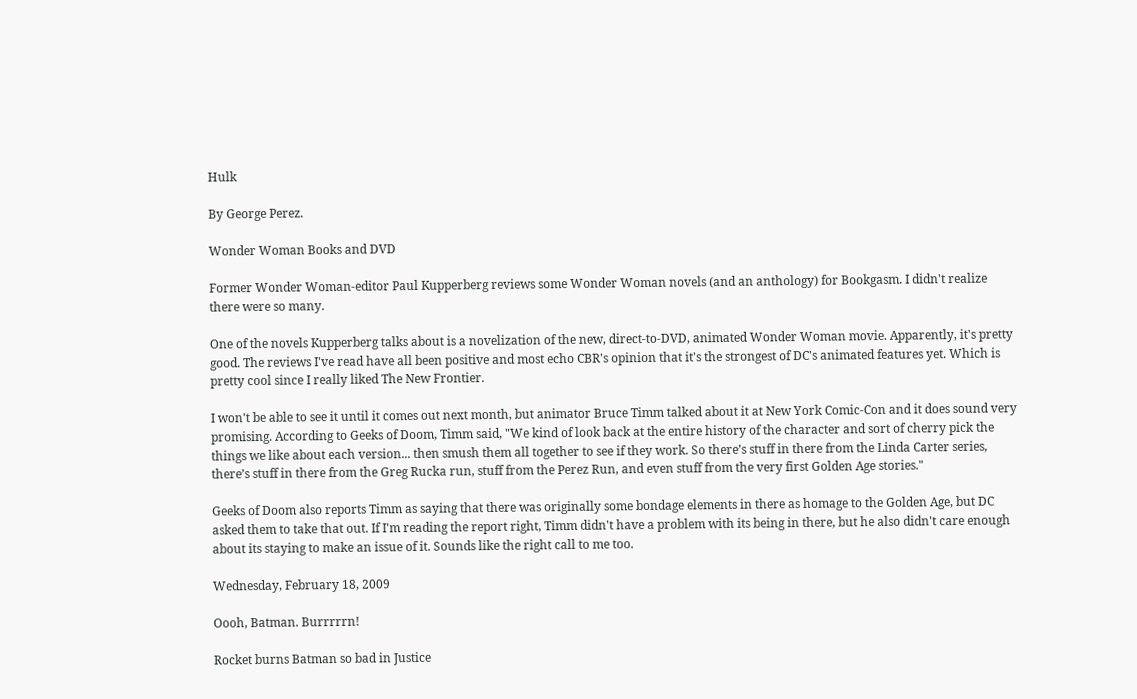Hulk

By George Perez.

Wonder Woman Books and DVD

Former Wonder Woman-editor Paul Kupperberg reviews some Wonder Woman novels (and an anthology) for Bookgasm. I didn't realize there were so many.

One of the novels Kupperberg talks about is a novelization of the new, direct-to-DVD, animated Wonder Woman movie. Apparently, it's pretty good. The reviews I've read have all been positive and most echo CBR's opinion that it's the strongest of DC's animated features yet. Which is pretty cool since I really liked The New Frontier.

I won't be able to see it until it comes out next month, but animator Bruce Timm talked about it at New York Comic-Con and it does sound very promising. According to Geeks of Doom, Timm said, "We kind of look back at the entire history of the character and sort of cherry pick the things we like about each version... then smush them all together to see if they work. So there’s stuff in there from the Linda Carter series, there’s stuff in there from the Greg Rucka run, stuff from the Perez Run, and even stuff from the very first Golden Age stories."

Geeks of Doom also reports Timm as saying that there was originally some bondage elements in there as homage to the Golden Age, but DC asked them to take that out. If I'm reading the report right, Timm didn't have a problem with its being in there, but he also didn't care enough about its staying to make an issue of it. Sounds like the right call to me too.

Wednesday, February 18, 2009

Oooh, Batman. Burrrrrn!

Rocket burns Batman so bad in Justice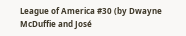League of America #30 (by Dwayne McDuffie and José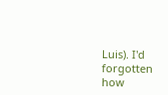Luis). I'd forgotten how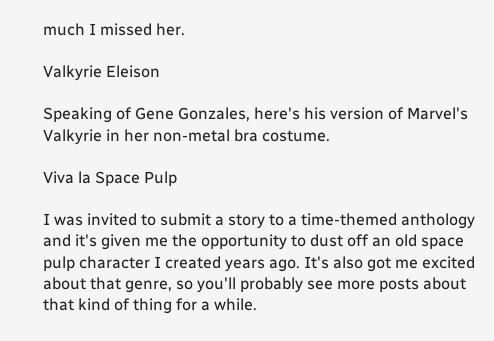much I missed her.

Valkyrie Eleison

Speaking of Gene Gonzales, here's his version of Marvel's Valkyrie in her non-metal bra costume.

Viva la Space Pulp

I was invited to submit a story to a time-themed anthology and it's given me the opportunity to dust off an old space pulp character I created years ago. It's also got me excited about that genre, so you'll probably see more posts about that kind of thing for a while.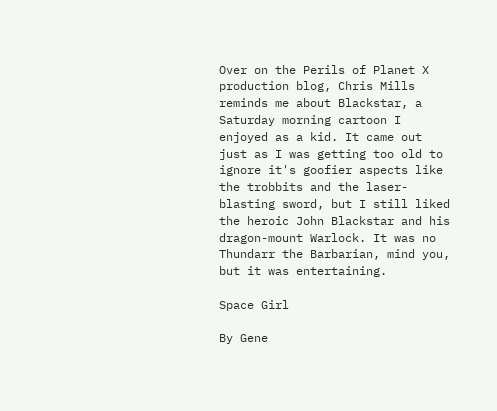Over on the Perils of Planet X production blog, Chris Mills reminds me about Blackstar, a Saturday morning cartoon I enjoyed as a kid. It came out just as I was getting too old to ignore it's goofier aspects like the trobbits and the laser-blasting sword, but I still liked the heroic John Blackstar and his dragon-mount Warlock. It was no Thundarr the Barbarian, mind you, but it was entertaining.

Space Girl

By Gene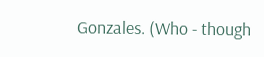Gonzales. (Who - though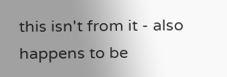this isn't from it - also happens to be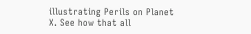illustrating Perils on Planet X. See how that all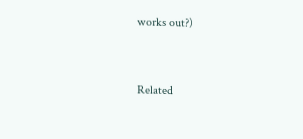works out?)


Related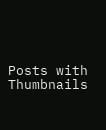Posts with Thumbnails